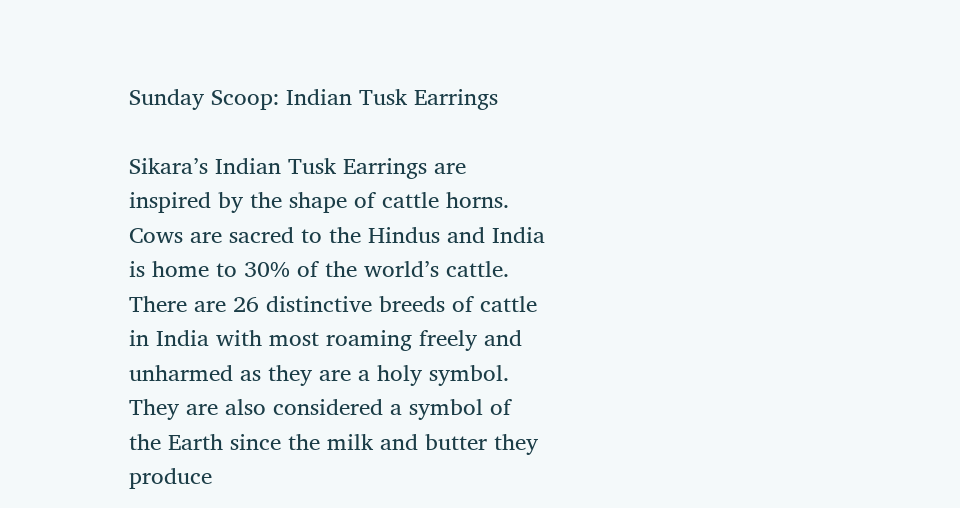Sunday Scoop: Indian Tusk Earrings

Sikara’s Indian Tusk Earrings are inspired by the shape of cattle horns. Cows are sacred to the Hindus and India is home to 30% of the world’s cattle. There are 26 distinctive breeds of cattle in India with most roaming freely and unharmed as they are a holy symbol. They are also considered a symbol of the Earth since the milk and butter they produce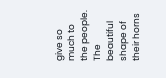give so much to the people. The beautiful shape of their horns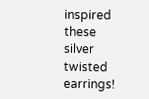inspired these silver twisted earrings!